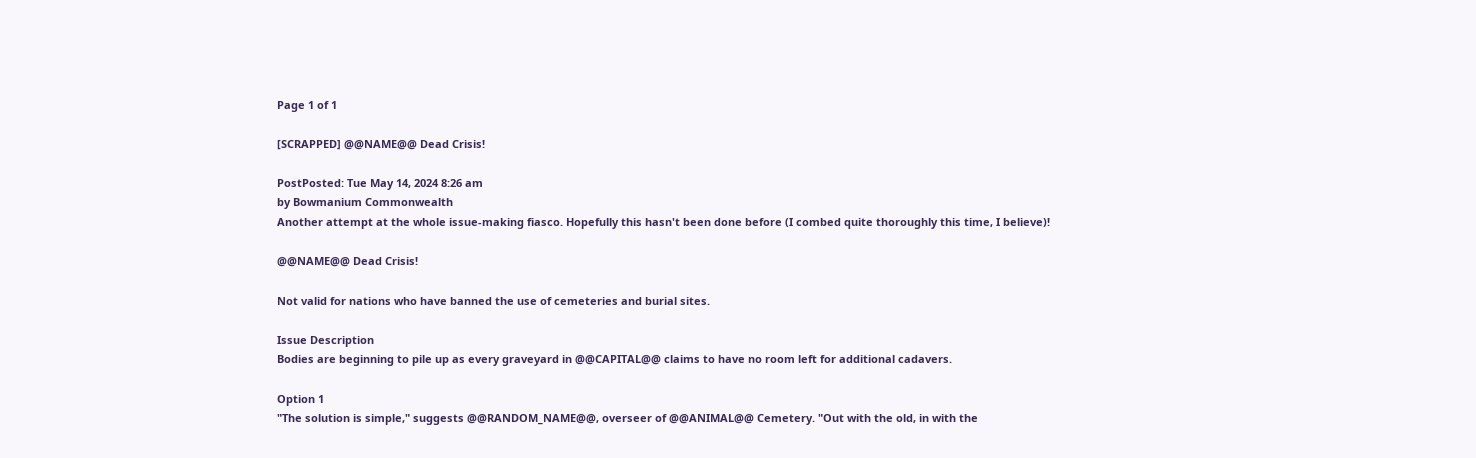Page 1 of 1

[SCRAPPED] @@NAME@@ Dead Crisis!

PostPosted: Tue May 14, 2024 8:26 am
by Bowmanium Commonwealth
Another attempt at the whole issue-making fiasco. Hopefully this hasn't been done before (I combed quite thoroughly this time, I believe)!

@@NAME@@ Dead Crisis!

Not valid for nations who have banned the use of cemeteries and burial sites.

Issue Description
Bodies are beginning to pile up as every graveyard in @@CAPITAL@@ claims to have no room left for additional cadavers.

Option 1
"The solution is simple," suggests @@RANDOM_NAME@@, overseer of @@ANIMAL@@ Cemetery. "Out with the old, in with the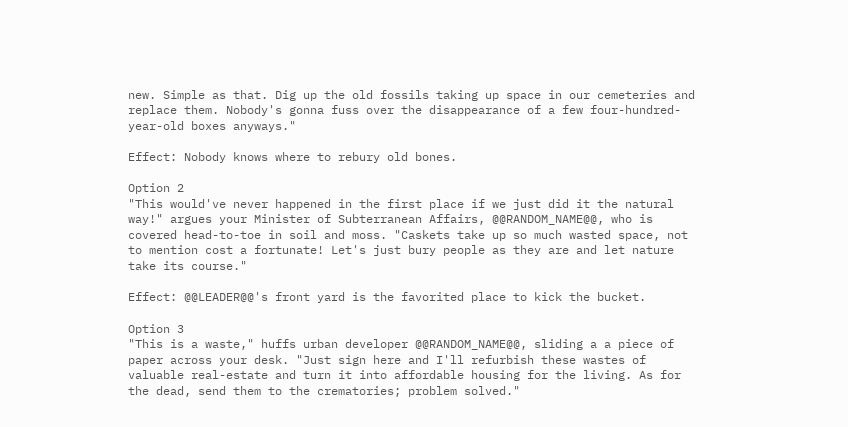new. Simple as that. Dig up the old fossils taking up space in our cemeteries and replace them. Nobody's gonna fuss over the disappearance of a few four-hundred-year-old boxes anyways."

Effect: Nobody knows where to rebury old bones.

Option 2
"This would've never happened in the first place if we just did it the natural way!" argues your Minister of Subterranean Affairs, @@RANDOM_NAME@@, who is covered head-to-toe in soil and moss. "Caskets take up so much wasted space, not to mention cost a fortunate! Let's just bury people as they are and let nature take its course."

Effect: @@LEADER@@'s front yard is the favorited place to kick the bucket.

Option 3
"This is a waste," huffs urban developer @@RANDOM_NAME@@, sliding a a piece of paper across your desk. "Just sign here and I'll refurbish these wastes of valuable real-estate and turn it into affordable housing for the living. As for the dead, send them to the crematories; problem solved."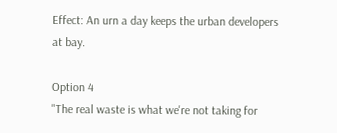Effect: An urn a day keeps the urban developers at bay.

Option 4
"The real waste is what we're not taking for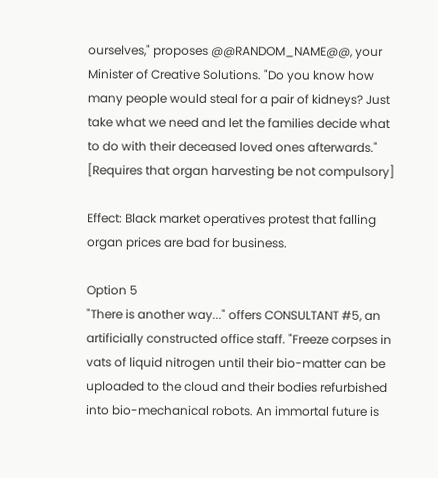ourselves," proposes @@RANDOM_NAME@@, your Minister of Creative Solutions. "Do you know how many people would steal for a pair of kidneys? Just take what we need and let the families decide what to do with their deceased loved ones afterwards." [Requires that organ harvesting be not compulsory]

Effect: Black market operatives protest that falling organ prices are bad for business.

Option 5
"There is another way..." offers CONSULTANT #5, an artificially constructed office staff. "Freeze corpses in vats of liquid nitrogen until their bio-matter can be uploaded to the cloud and their bodies refurbished into bio-mechanical robots. An immortal future is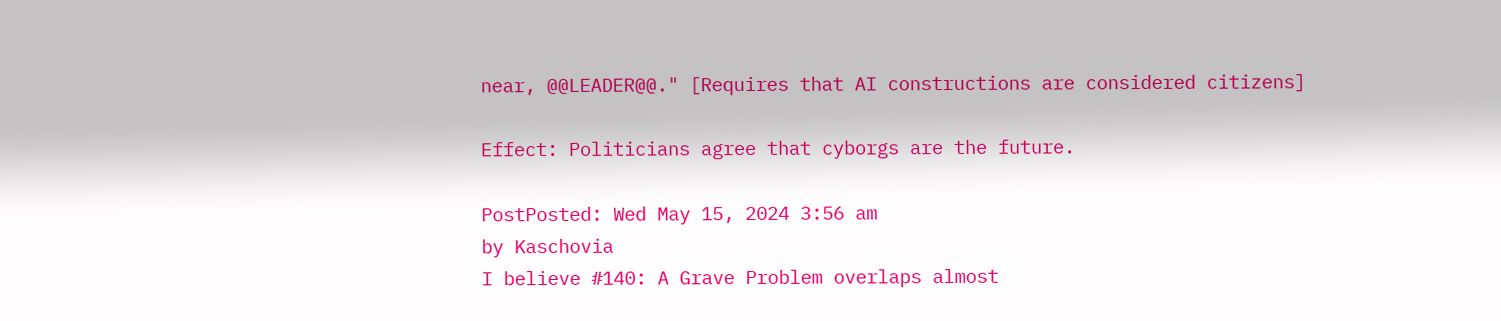near, @@LEADER@@." [Requires that AI constructions are considered citizens]

Effect: Politicians agree that cyborgs are the future.

PostPosted: Wed May 15, 2024 3:56 am
by Kaschovia
I believe #140: A Grave Problem overlaps almost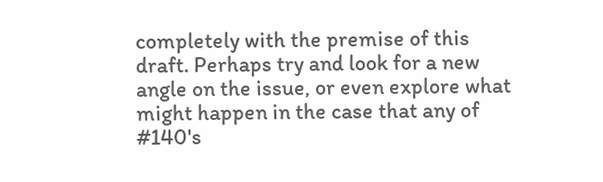completely with the premise of this draft. Perhaps try and look for a new angle on the issue, or even explore what might happen in the case that any of #140's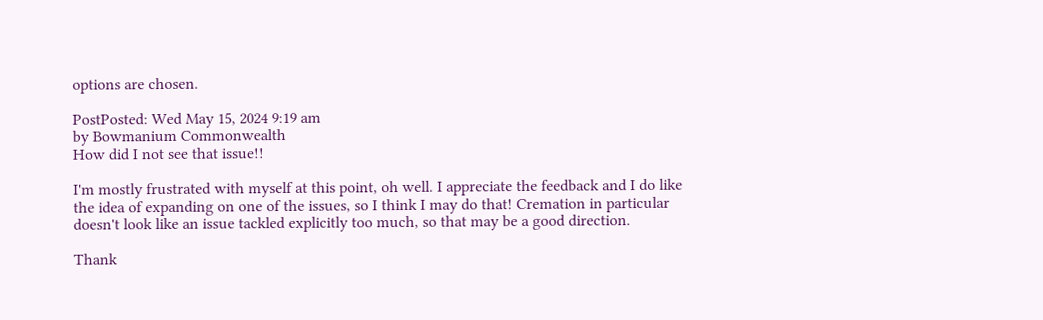options are chosen.

PostPosted: Wed May 15, 2024 9:19 am
by Bowmanium Commonwealth
How did I not see that issue!!

I'm mostly frustrated with myself at this point, oh well. I appreciate the feedback and I do like the idea of expanding on one of the issues, so I think I may do that! Cremation in particular doesn't look like an issue tackled explicitly too much, so that may be a good direction.

Thank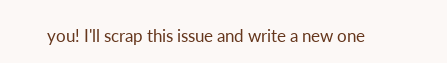you! I'll scrap this issue and write a new one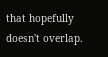that hopefully doesn't overlap.